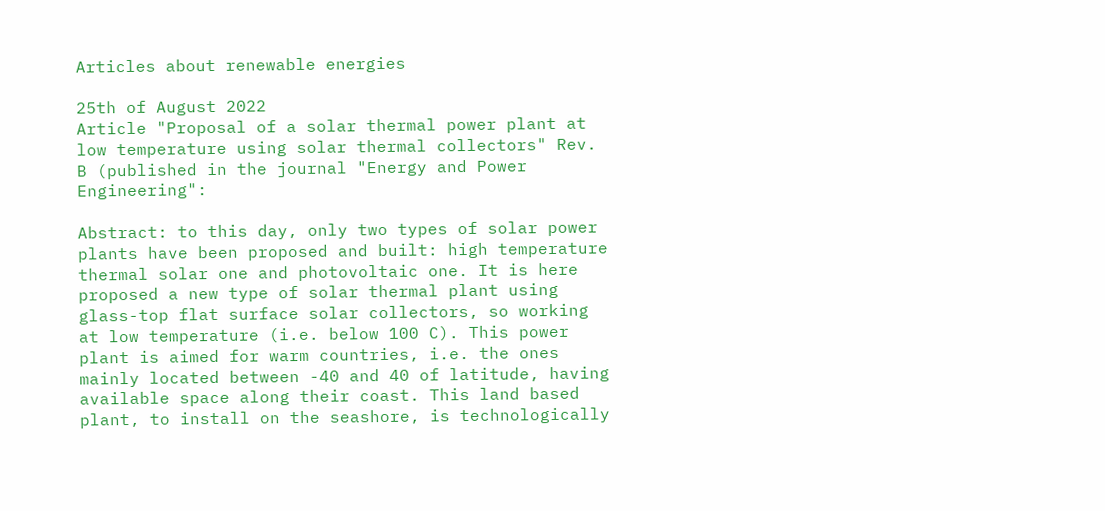Articles about renewable energies

25th of August 2022
Article "Proposal of a solar thermal power plant at low temperature using solar thermal collectors" Rev. B (published in the journal "Energy and Power Engineering":

Abstract: to this day, only two types of solar power plants have been proposed and built: high temperature thermal solar one and photovoltaic one. It is here proposed a new type of solar thermal plant using glass-top flat surface solar collectors, so working at low temperature (i.e. below 100 C). This power plant is aimed for warm countries, i.e. the ones mainly located between -40 and 40 of latitude, having available space along their coast. This land based plant, to install on the seashore, is technologically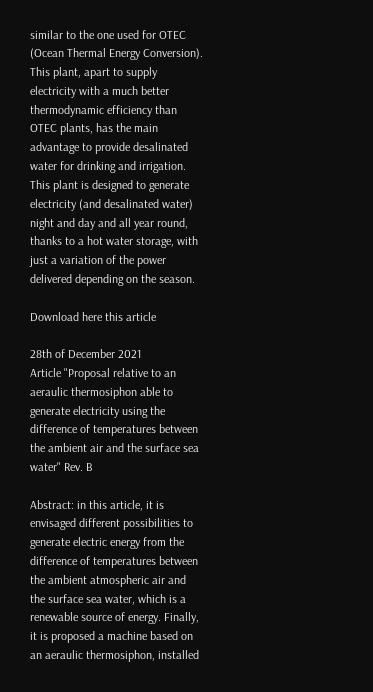similar to the one used for OTEC (Ocean Thermal Energy Conversion). This plant, apart to supply electricity with a much better thermodynamic efficiency than OTEC plants, has the main advantage to provide desalinated water for drinking and irrigation. This plant is designed to generate electricity (and desalinated water) night and day and all year round, thanks to a hot water storage, with just a variation of the power delivered depending on the season.

Download here this article

28th of December 2021
Article "Proposal relative to an aeraulic thermosiphon able to generate electricity using the difference of temperatures between the ambient air and the surface sea water" Rev. B

Abstract: in this article, it is envisaged different possibilities to generate electric energy from the difference of temperatures between the ambient atmospheric air and the surface sea water, which is a renewable source of energy. Finally, it is proposed a machine based on an aeraulic thermosiphon, installed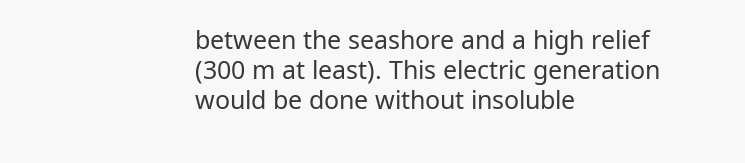between the seashore and a high relief (300 m at least). This electric generation would be done without insoluble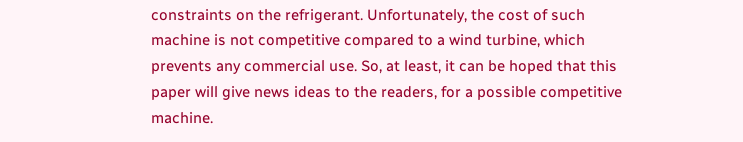constraints on the refrigerant. Unfortunately, the cost of such machine is not competitive compared to a wind turbine, which prevents any commercial use. So, at least, it can be hoped that this paper will give news ideas to the readers, for a possible competitive machine.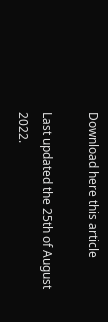Download here this article

Last updated the 25th of August 2022.